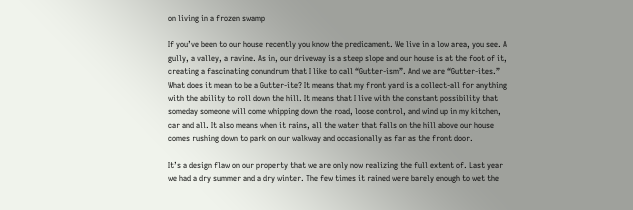on living in a frozen swamp

If you’ve been to our house recently you know the predicament. We live in a low area, you see. A gully, a valley, a ravine. As in, our driveway is a steep slope and our house is at the foot of it, creating a fascinating conundrum that I like to call “Gutter-ism”. And we are “Gutter-ites.” What does it mean to be a Gutter-ite? It means that my front yard is a collect-all for anything with the ability to roll down the hill. It means that I live with the constant possibility that someday someone will come whipping down the road, loose control, and wind up in my kitchen, car and all. It also means when it rains, all the water that falls on the hill above our house comes rushing down to park on our walkway and occasionally as far as the front door.

It’s a design flaw on our property that we are only now realizing the full extent of. Last year we had a dry summer and a dry winter. The few times it rained were barely enough to wet the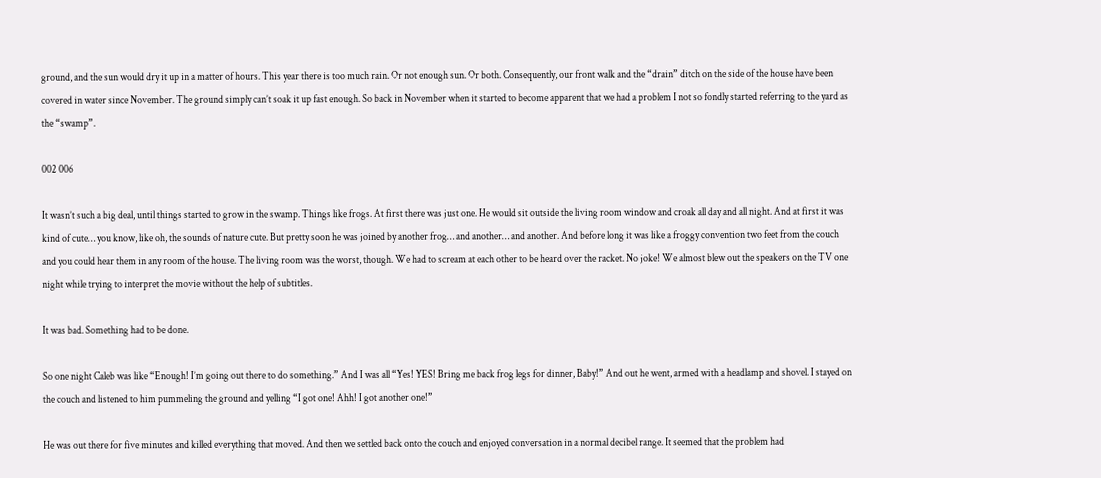ground, and the sun would dry it up in a matter of hours. This year there is too much rain. Or not enough sun. Or both. Consequently, our front walk and the “drain” ditch on the side of the house have been covered in water since November. The ground simply can’t soak it up fast enough. So back in November when it started to become apparent that we had a problem I not so fondly started referring to the yard as the “swamp”.

002 006

It wasn’t such a big deal, until things started to grow in the swamp. Things like frogs. At first there was just one. He would sit outside the living room window and croak all day and all night. And at first it was kind of cute… you know, like oh, the sounds of nature cute. But pretty soon he was joined by another frog… and another… and another. And before long it was like a froggy convention two feet from the couch and you could hear them in any room of the house. The living room was the worst, though. We had to scream at each other to be heard over the racket. No joke! We almost blew out the speakers on the TV one night while trying to interpret the movie without the help of subtitles.

It was bad. Something had to be done.

So one night Caleb was like “Enough! I’m going out there to do something.” And I was all “Yes! YES! Bring me back frog legs for dinner, Baby!” And out he went, armed with a headlamp and shovel. I stayed on the couch and listened to him pummeling the ground and yelling “I got one! Ahh! I got another one!”

He was out there for five minutes and killed everything that moved. And then we settled back onto the couch and enjoyed conversation in a normal decibel range. It seemed that the problem had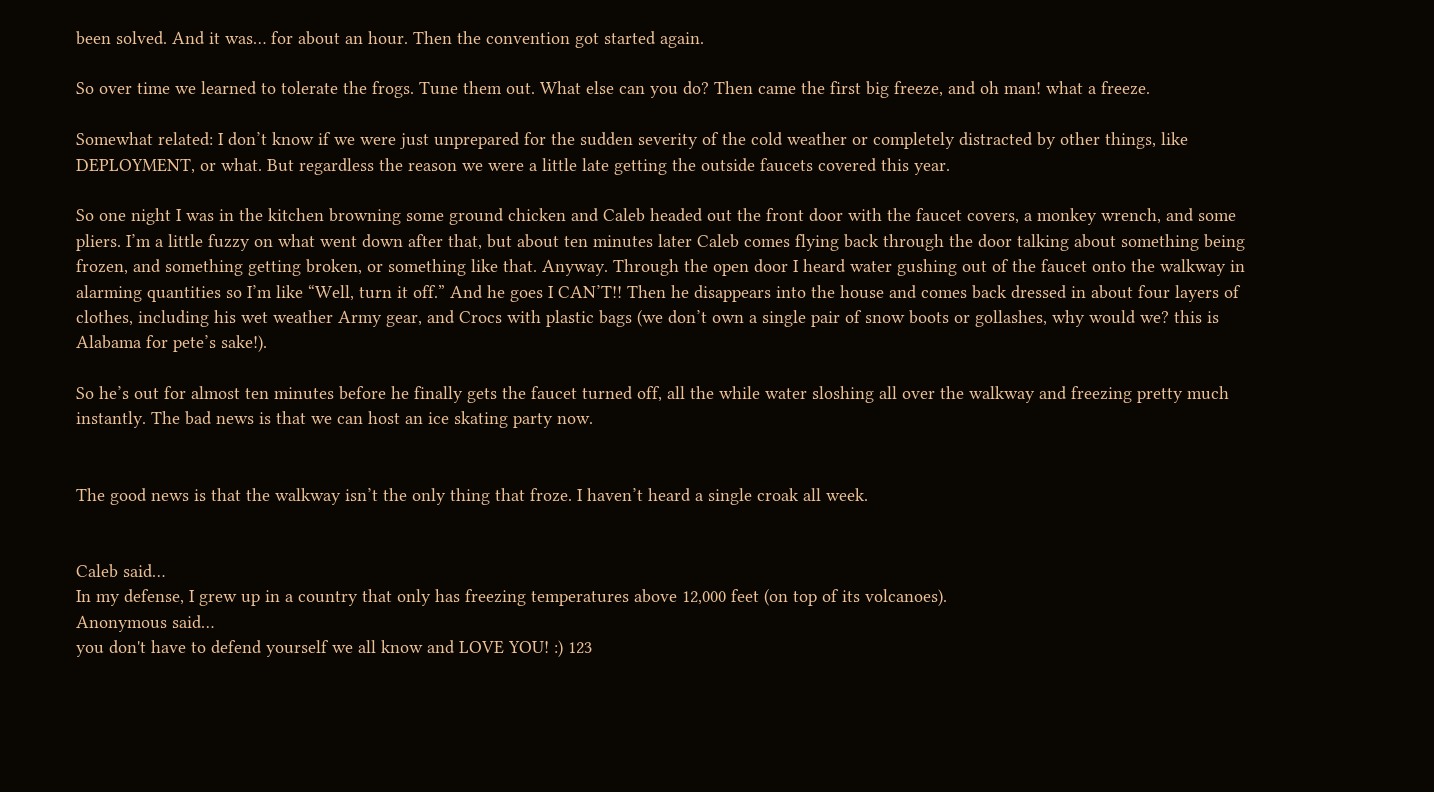been solved. And it was… for about an hour. Then the convention got started again.

So over time we learned to tolerate the frogs. Tune them out. What else can you do? Then came the first big freeze, and oh man! what a freeze.

Somewhat related: I don’t know if we were just unprepared for the sudden severity of the cold weather or completely distracted by other things, like DEPLOYMENT, or what. But regardless the reason we were a little late getting the outside faucets covered this year.

So one night I was in the kitchen browning some ground chicken and Caleb headed out the front door with the faucet covers, a monkey wrench, and some pliers. I’m a little fuzzy on what went down after that, but about ten minutes later Caleb comes flying back through the door talking about something being frozen, and something getting broken, or something like that. Anyway. Through the open door I heard water gushing out of the faucet onto the walkway in alarming quantities so I’m like “Well, turn it off.” And he goes I CAN’T!! Then he disappears into the house and comes back dressed in about four layers of clothes, including his wet weather Army gear, and Crocs with plastic bags (we don’t own a single pair of snow boots or gollashes, why would we? this is Alabama for pete’s sake!).

So he’s out for almost ten minutes before he finally gets the faucet turned off, all the while water sloshing all over the walkway and freezing pretty much instantly. The bad news is that we can host an ice skating party now.


The good news is that the walkway isn’t the only thing that froze. I haven’t heard a single croak all week.


Caleb said…
In my defense, I grew up in a country that only has freezing temperatures above 12,000 feet (on top of its volcanoes).
Anonymous said…
you don't have to defend yourself we all know and LOVE YOU! :) 123